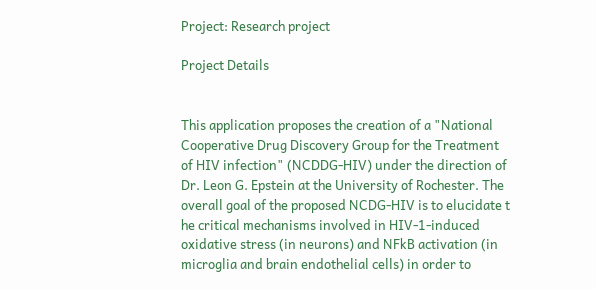Project: Research project

Project Details


This application proposes the creation of a "National Cooperative Drug Discovery Group for the Treatment of HIV infection" (NCDDG-HIV) under the direction of Dr. Leon G. Epstein at the University of Rochester. The overall goal of the proposed NCDG-HIV is to elucidate t he critical mechanisms involved in HIV-1-induced oxidative stress (in neurons) and NFkB activation (in microglia and brain endothelial cells) in order to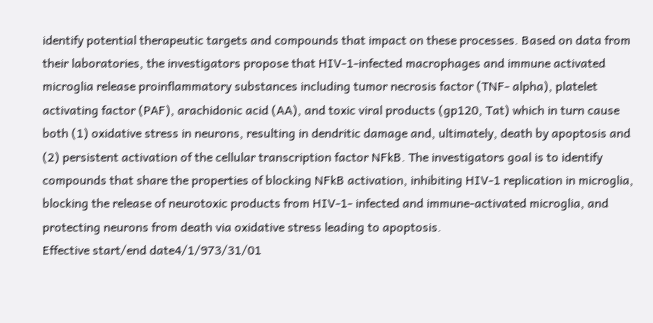identify potential therapeutic targets and compounds that impact on these processes. Based on data from their laboratories, the investigators propose that HIV-1-infected macrophages and immune activated microglia release proinflammatory substances including tumor necrosis factor (TNF- alpha), platelet activating factor (PAF), arachidonic acid (AA), and toxic viral products (gp120, Tat) which in turn cause both (1) oxidative stress in neurons, resulting in dendritic damage and, ultimately, death by apoptosis and (2) persistent activation of the cellular transcription factor NFkB. The investigators goal is to identify compounds that share the properties of blocking NFkB activation, inhibiting HIV-1 replication in microglia, blocking the release of neurotoxic products from HIV-1- infected and immune-activated microglia, and protecting neurons from death via oxidative stress leading to apoptosis.
Effective start/end date4/1/973/31/01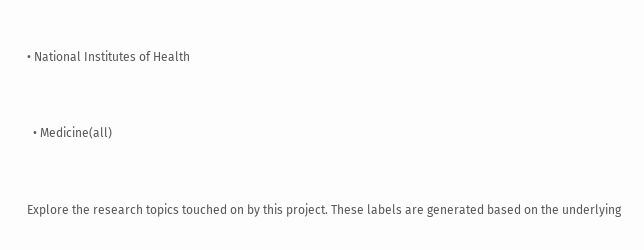• National Institutes of Health


  • Medicine(all)


Explore the research topics touched on by this project. These labels are generated based on the underlying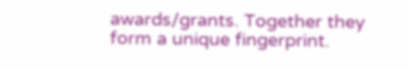awards/grants. Together they form a unique fingerprint.